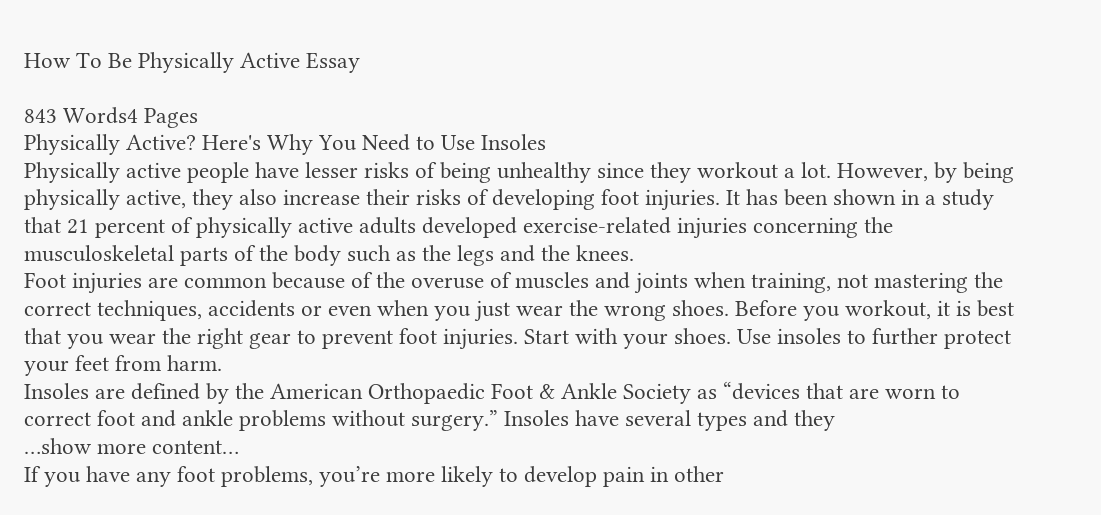How To Be Physically Active Essay

843 Words4 Pages
Physically Active? Here's Why You Need to Use Insoles
Physically active people have lesser risks of being unhealthy since they workout a lot. However, by being physically active, they also increase their risks of developing foot injuries. It has been shown in a study that 21 percent of physically active adults developed exercise-related injuries concerning the musculoskeletal parts of the body such as the legs and the knees.
Foot injuries are common because of the overuse of muscles and joints when training, not mastering the correct techniques, accidents or even when you just wear the wrong shoes. Before you workout, it is best that you wear the right gear to prevent foot injuries. Start with your shoes. Use insoles to further protect your feet from harm.
Insoles are defined by the American Orthopaedic Foot & Ankle Society as “devices that are worn to correct foot and ankle problems without surgery.” Insoles have several types and they
…show more content…
If you have any foot problems, you’re more likely to develop pain in other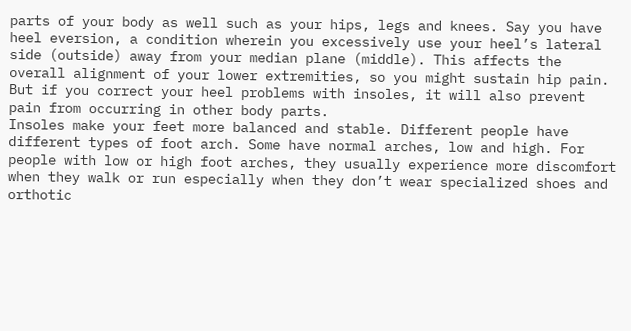parts of your body as well such as your hips, legs and knees. Say you have heel eversion, a condition wherein you excessively use your heel’s lateral side (outside) away from your median plane (middle). This affects the overall alignment of your lower extremities, so you might sustain hip pain. But if you correct your heel problems with insoles, it will also prevent pain from occurring in other body parts.
Insoles make your feet more balanced and stable. Different people have different types of foot arch. Some have normal arches, low and high. For people with low or high foot arches, they usually experience more discomfort when they walk or run especially when they don’t wear specialized shoes and orthotic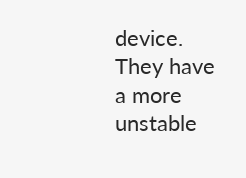device. They have a more unstable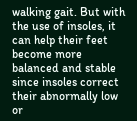walking gait. But with the use of insoles, it can help their feet become more balanced and stable since insoles correct their abnormally low or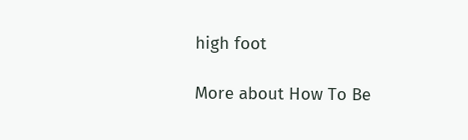high foot

More about How To Be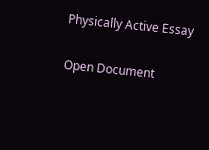Physically Active Essay

Open Document